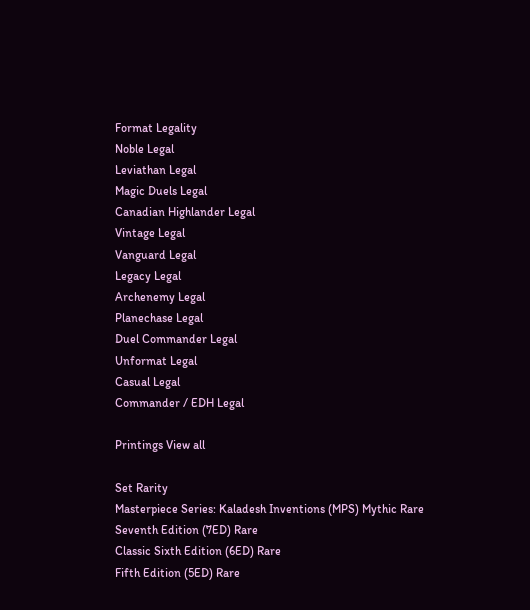Format Legality
Noble Legal
Leviathan Legal
Magic Duels Legal
Canadian Highlander Legal
Vintage Legal
Vanguard Legal
Legacy Legal
Archenemy Legal
Planechase Legal
Duel Commander Legal
Unformat Legal
Casual Legal
Commander / EDH Legal

Printings View all

Set Rarity
Masterpiece Series: Kaladesh Inventions (MPS) Mythic Rare
Seventh Edition (7ED) Rare
Classic Sixth Edition (6ED) Rare
Fifth Edition (5ED) Rare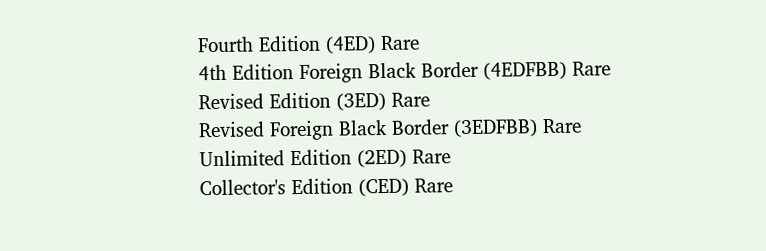Fourth Edition (4ED) Rare
4th Edition Foreign Black Border (4EDFBB) Rare
Revised Edition (3ED) Rare
Revised Foreign Black Border (3EDFBB) Rare
Unlimited Edition (2ED) Rare
Collector's Edition (CED) Rare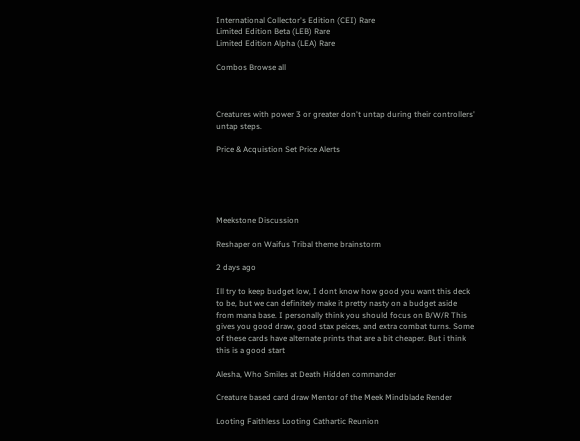International Collector's Edition (CEI) Rare
Limited Edition Beta (LEB) Rare
Limited Edition Alpha (LEA) Rare

Combos Browse all



Creatures with power 3 or greater don't untap during their controllers' untap steps.

Price & Acquistion Set Price Alerts





Meekstone Discussion

Reshaper on Waifus Tribal theme brainstorm

2 days ago

Ill try to keep budget low, I dont know how good you want this deck to be, but we can definitely make it pretty nasty on a budget aside from mana base. I personally think you should focus on B/W/R This gives you good draw, good stax peices, and extra combat turns. Some of these cards have alternate prints that are a bit cheaper. But i think this is a good start

Alesha, Who Smiles at Death Hidden commander

Creature based card draw Mentor of the Meek Mindblade Render

Looting Faithless Looting Cathartic Reunion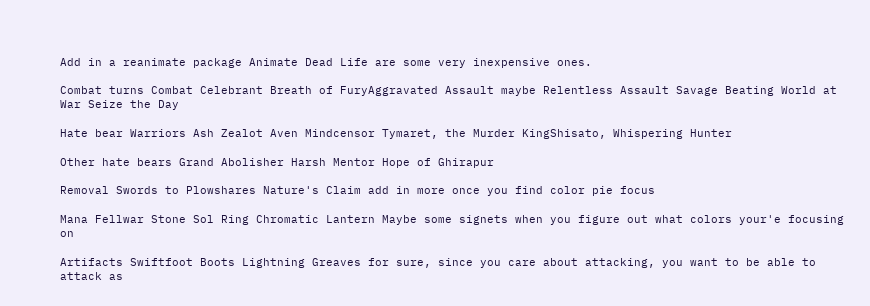Add in a reanimate package Animate Dead Life are some very inexpensive ones.

Combat turns Combat Celebrant Breath of FuryAggravated Assault maybe Relentless Assault Savage Beating World at War Seize the Day

Hate bear Warriors Ash Zealot Aven Mindcensor Tymaret, the Murder KingShisato, Whispering Hunter

Other hate bears Grand Abolisher Harsh Mentor Hope of Ghirapur

Removal Swords to Plowshares Nature's Claim add in more once you find color pie focus

Mana Fellwar Stone Sol Ring Chromatic Lantern Maybe some signets when you figure out what colors your'e focusing on

Artifacts Swiftfoot Boots Lightning Greaves for sure, since you care about attacking, you want to be able to attack as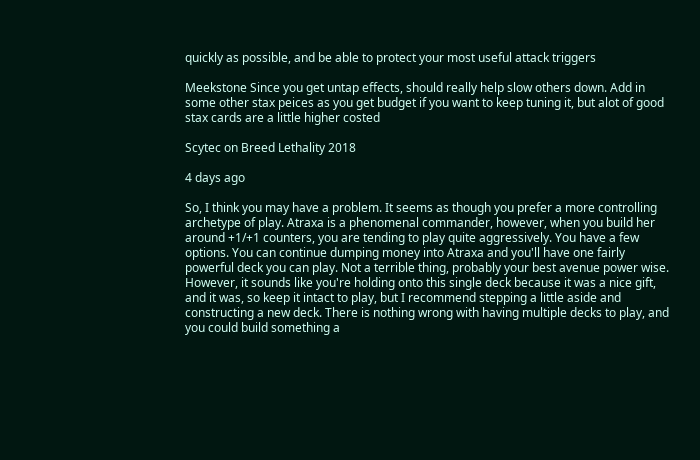quickly as possible, and be able to protect your most useful attack triggers

Meekstone Since you get untap effects, should really help slow others down. Add in some other stax peices as you get budget if you want to keep tuning it, but alot of good stax cards are a little higher costed

Scytec on Breed Lethality 2018

4 days ago

So, I think you may have a problem. It seems as though you prefer a more controlling archetype of play. Atraxa is a phenomenal commander, however, when you build her around +1/+1 counters, you are tending to play quite aggressively. You have a few options. You can continue dumping money into Atraxa and you'll have one fairly powerful deck you can play. Not a terrible thing, probably your best avenue power wise. However, it sounds like you're holding onto this single deck because it was a nice gift, and it was, so keep it intact to play, but I recommend stepping a little aside and constructing a new deck. There is nothing wrong with having multiple decks to play, and you could build something a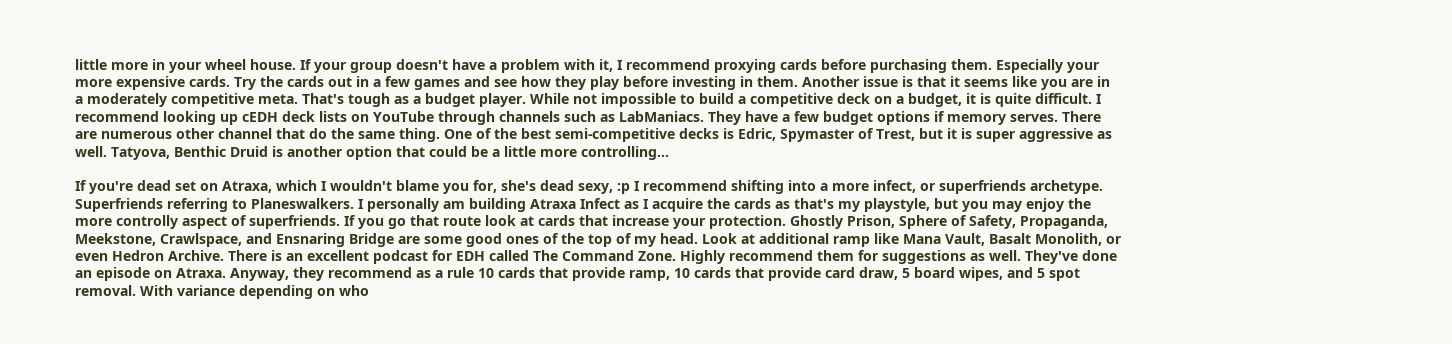little more in your wheel house. If your group doesn't have a problem with it, I recommend proxying cards before purchasing them. Especially your more expensive cards. Try the cards out in a few games and see how they play before investing in them. Another issue is that it seems like you are in a moderately competitive meta. That's tough as a budget player. While not impossible to build a competitive deck on a budget, it is quite difficult. I recommend looking up cEDH deck lists on YouTube through channels such as LabManiacs. They have a few budget options if memory serves. There are numerous other channel that do the same thing. One of the best semi-competitive decks is Edric, Spymaster of Trest, but it is super aggressive as well. Tatyova, Benthic Druid is another option that could be a little more controlling...

If you're dead set on Atraxa, which I wouldn't blame you for, she's dead sexy, :p I recommend shifting into a more infect, or superfriends archetype. Superfriends referring to Planeswalkers. I personally am building Atraxa Infect as I acquire the cards as that's my playstyle, but you may enjoy the more controlly aspect of superfriends. If you go that route look at cards that increase your protection. Ghostly Prison, Sphere of Safety, Propaganda, Meekstone, Crawlspace, and Ensnaring Bridge are some good ones of the top of my head. Look at additional ramp like Mana Vault, Basalt Monolith, or even Hedron Archive. There is an excellent podcast for EDH called The Command Zone. Highly recommend them for suggestions as well. They've done an episode on Atraxa. Anyway, they recommend as a rule 10 cards that provide ramp, 10 cards that provide card draw, 5 board wipes, and 5 spot removal. With variance depending on who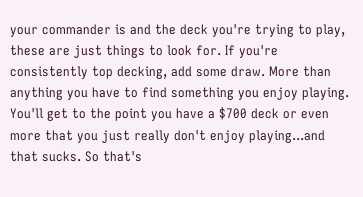your commander is and the deck you're trying to play, these are just things to look for. If you're consistently top decking, add some draw. More than anything you have to find something you enjoy playing. You'll get to the point you have a $700 deck or even more that you just really don't enjoy playing...and that sucks. So that's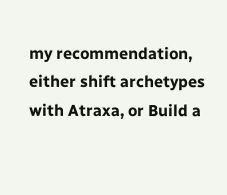my recommendation, either shift archetypes with Atraxa, or Build a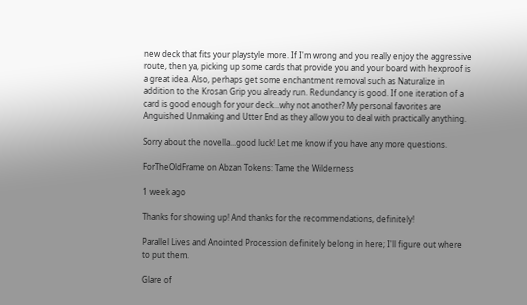new deck that fits your playstyle more. If I'm wrong and you really enjoy the aggressive route, then ya, picking up some cards that provide you and your board with hexproof is a great idea. Also, perhaps get some enchantment removal such as Naturalize in addition to the Krosan Grip you already run. Redundancy is good. If one iteration of a card is good enough for your deck...why not another? My personal favorites are Anguished Unmaking and Utter End as they allow you to deal with practically anything.

Sorry about the novella...good luck! Let me know if you have any more questions.

ForTheOldFrame on Abzan Tokens: Tame the Wilderness

1 week ago

Thanks for showing up! And thanks for the recommendations, definitely!

Parallel Lives and Anointed Procession definitely belong in here; I'll figure out where to put them.

Glare of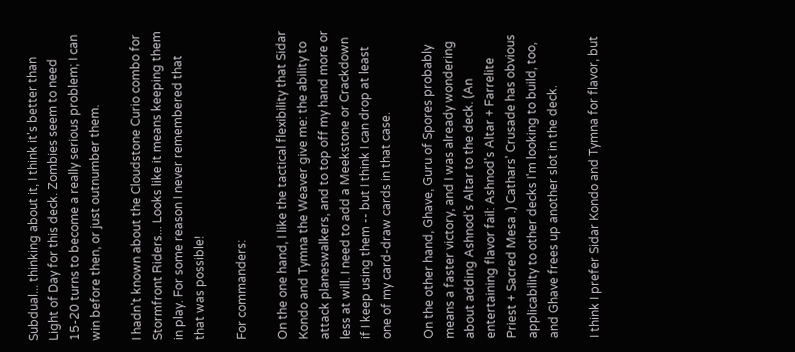Subdual... thinking about it, I think it's better than Light of Day for this deck. Zombies seem to need 15-20 turns to become a really serious problem; I can win before then, or just outnumber them.

I hadn't known about the Cloudstone Curio combo for Stormfront Riders... Looks like it means keeping them in play. For some reason I never remembered that that was possible!

For commanders:

On the one hand, I like the tactical flexibility that Sidar Kondo and Tymna the Weaver give me: the ability to attack planeswalkers, and to top off my hand more or less at will. I need to add a Meekstone or Crackdown if I keep using them -- but I think I can drop at least one of my card-draw cards in that case.

On the other hand, Ghave, Guru of Spores probably means a faster victory, and I was already wondering about adding Ashnod's Altar to the deck. (An entertaining flavor fail: Ashnod's Altar + Farrelite Priest + Sacred Mesa .) Cathars' Crusade has obvious applicability to other decks I'm looking to build, too, and Ghave frees up another slot in the deck.

I think I prefer Sidar Kondo and Tymna for flavor, but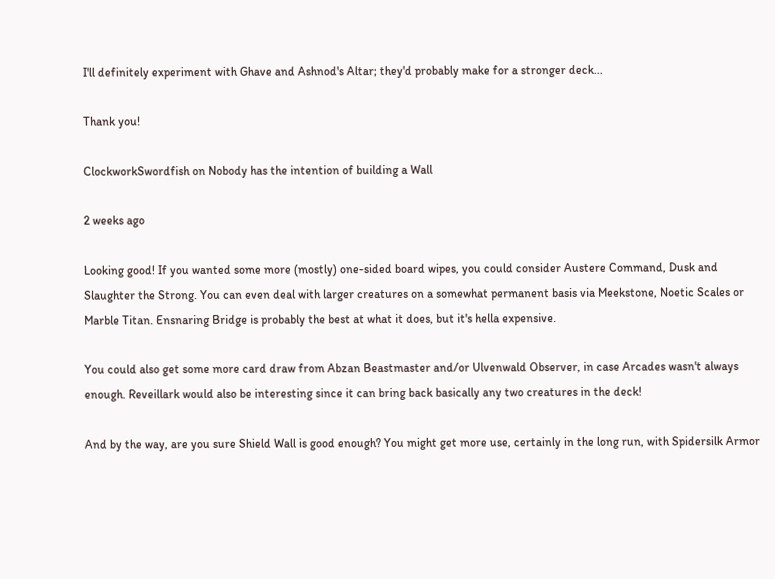I'll definitely experiment with Ghave and Ashnod's Altar; they'd probably make for a stronger deck...

Thank you!

ClockworkSwordfish on Nobody has the intention of building a Wall

2 weeks ago

Looking good! If you wanted some more (mostly) one-sided board wipes, you could consider Austere Command, Dusk and Slaughter the Strong. You can even deal with larger creatures on a somewhat permanent basis via Meekstone, Noetic Scales or Marble Titan. Ensnaring Bridge is probably the best at what it does, but it's hella expensive.

You could also get some more card draw from Abzan Beastmaster and/or Ulvenwald Observer, in case Arcades wasn't always enough. Reveillark would also be interesting since it can bring back basically any two creatures in the deck!

And by the way, are you sure Shield Wall is good enough? You might get more use, certainly in the long run, with Spidersilk Armor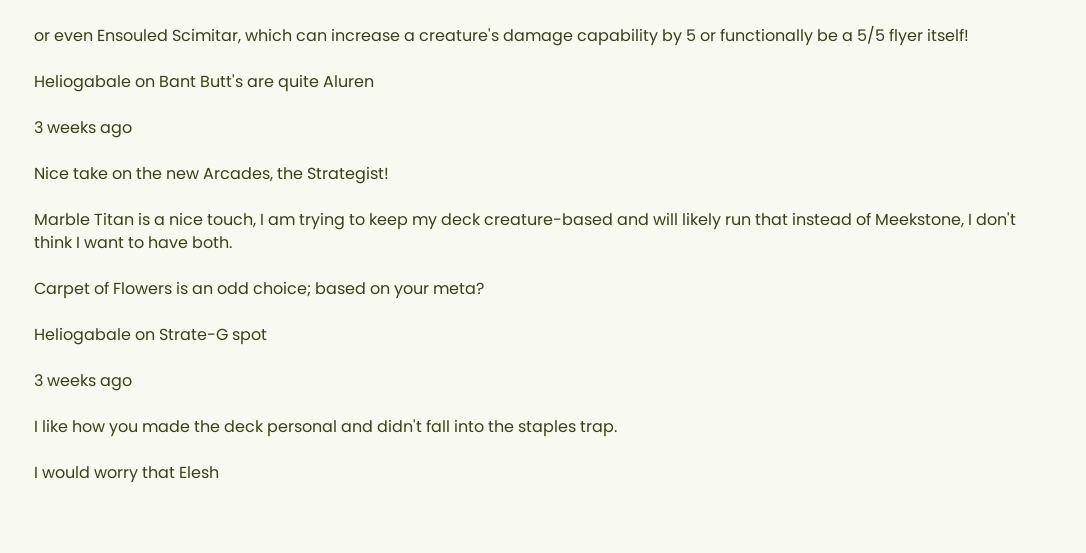or even Ensouled Scimitar, which can increase a creature's damage capability by 5 or functionally be a 5/5 flyer itself!

Heliogabale on Bant Butt's are quite Aluren

3 weeks ago

Nice take on the new Arcades, the Strategist!

Marble Titan is a nice touch, I am trying to keep my deck creature-based and will likely run that instead of Meekstone, I don't think I want to have both.

Carpet of Flowers is an odd choice; based on your meta?

Heliogabale on Strate-G spot

3 weeks ago

I like how you made the deck personal and didn't fall into the staples trap.

I would worry that Elesh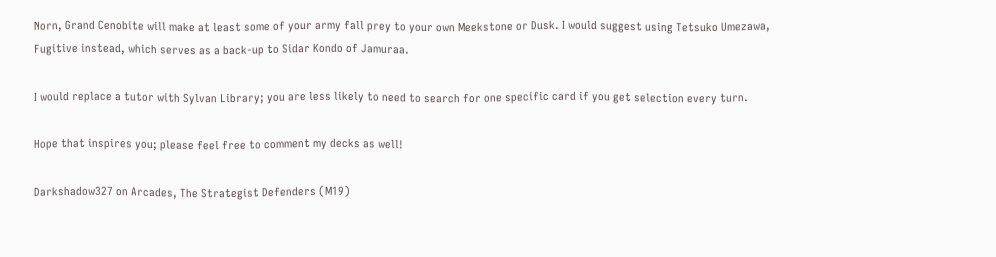Norn, Grand Cenobite will make at least some of your army fall prey to your own Meekstone or Dusk. I would suggest using Tetsuko Umezawa, Fugitive instead, which serves as a back-up to Sidar Kondo of Jamuraa.

I would replace a tutor with Sylvan Library; you are less likely to need to search for one specific card if you get selection every turn.

Hope that inspires you; please feel free to comment my decks as well!

Darkshadow327 on Arcades, The Strategist Defenders (M19)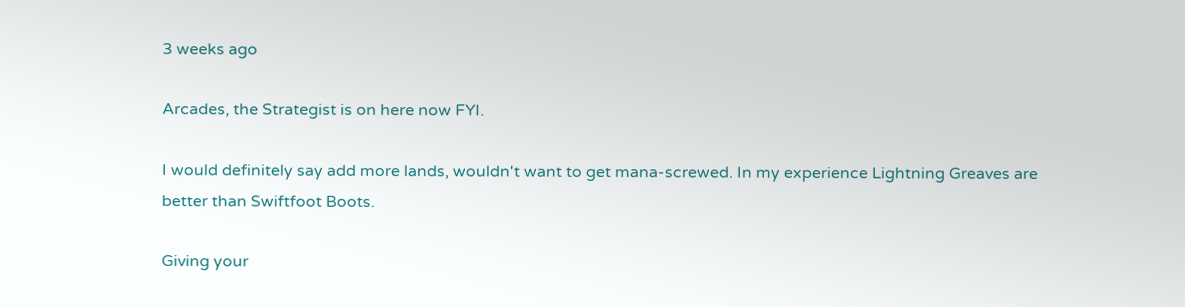3 weeks ago

Arcades, the Strategist is on here now FYI.

I would definitely say add more lands, wouldn't want to get mana-screwed. In my experience Lightning Greaves are better than Swiftfoot Boots.

Giving your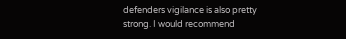defenders vigilance is also pretty strong. I would recommend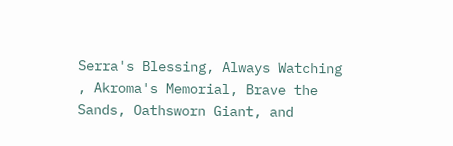Serra's Blessing, Always Watching , Akroma's Memorial, Brave the Sands, Oathsworn Giant, and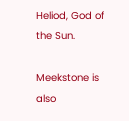Heliod, God of the Sun.

Meekstone is also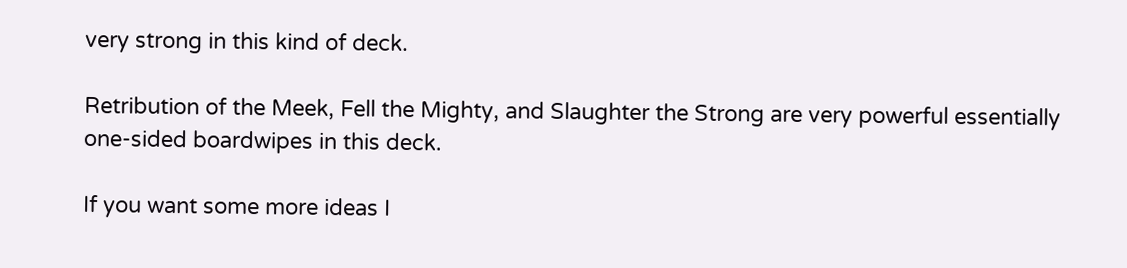very strong in this kind of deck.

Retribution of the Meek, Fell the Mighty, and Slaughter the Strong are very powerful essentially one-sided boardwipes in this deck.

If you want some more ideas I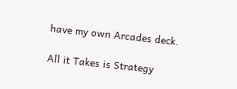have my own Arcades deck.

All it Takes is Strategy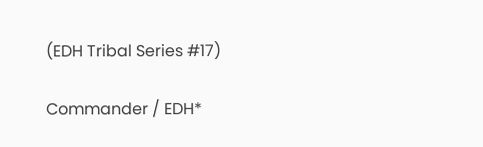(EDH Tribal Series #17)

Commander / EDH*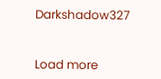Darkshadow327


Load more